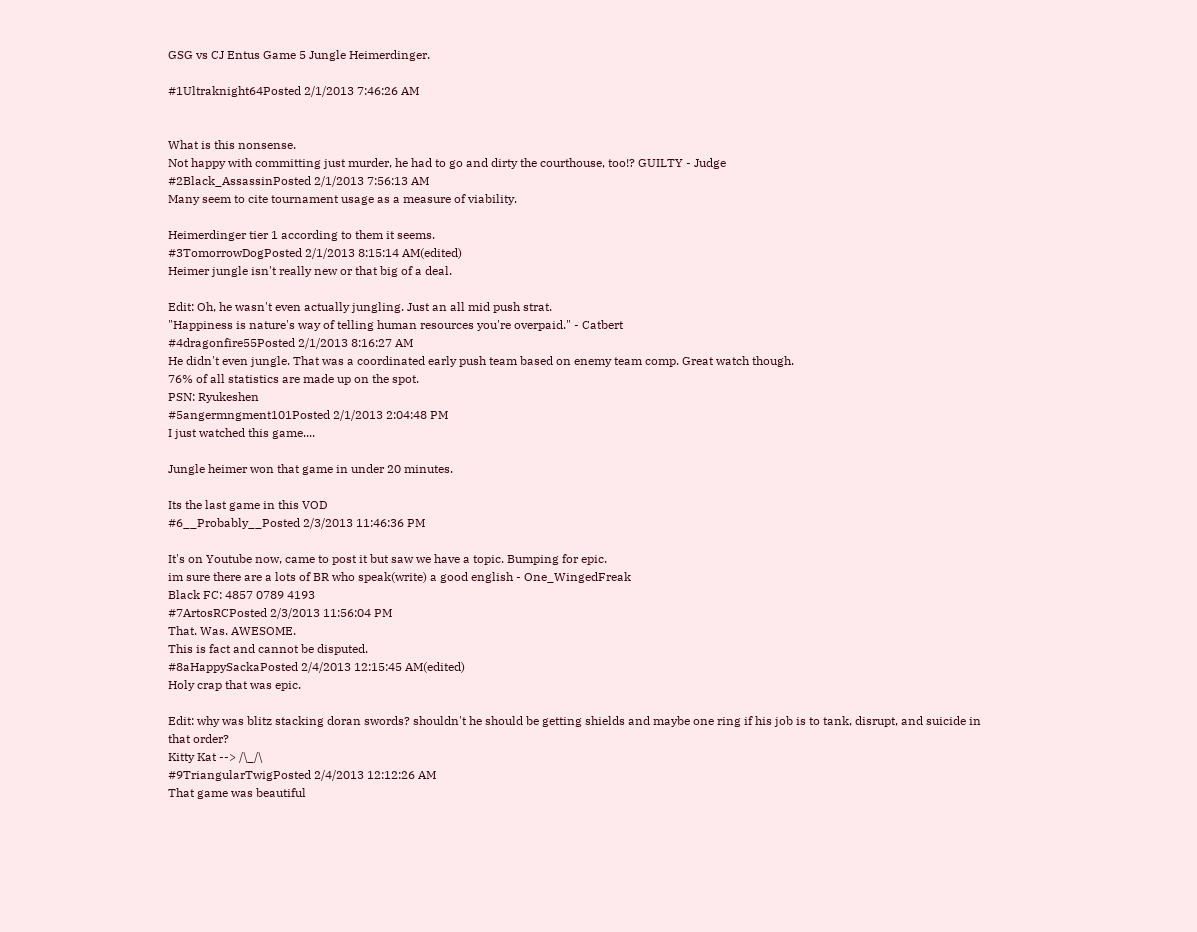GSG vs CJ Entus Game 5 Jungle Heimerdinger.

#1Ultraknight64Posted 2/1/2013 7:46:26 AM


What is this nonsense.
Not happy with committing just murder, he had to go and dirty the courthouse, too!? GUILTY - Judge
#2Black_AssassinPosted 2/1/2013 7:56:13 AM
Many seem to cite tournament usage as a measure of viability.

Heimerdinger tier 1 according to them it seems.
#3TomorrowDogPosted 2/1/2013 8:15:14 AM(edited)
Heimer jungle isn't really new or that big of a deal.

Edit: Oh, he wasn't even actually jungling. Just an all mid push strat.
"Happiness is nature's way of telling human resources you're overpaid." - Catbert
#4dragonfire55Posted 2/1/2013 8:16:27 AM
He didn't even jungle. That was a coordinated early push team based on enemy team comp. Great watch though.
76% of all statistics are made up on the spot.
PSN: Ryukeshen
#5angermngment101Posted 2/1/2013 2:04:48 PM
I just watched this game....

Jungle heimer won that game in under 20 minutes.

Its the last game in this VOD
#6__Probably__Posted 2/3/2013 11:46:36 PM

It's on Youtube now, came to post it but saw we have a topic. Bumping for epic.
im sure there are a lots of BR who speak(write) a good english - One_WingedFreak
Black FC: 4857 0789 4193
#7ArtosRCPosted 2/3/2013 11:56:04 PM
That. Was. AWESOME.
This is fact and cannot be disputed.
#8aHappySackaPosted 2/4/2013 12:15:45 AM(edited)
Holy crap that was epic.

Edit: why was blitz stacking doran swords? shouldn't he should be getting shields and maybe one ring if his job is to tank, disrupt, and suicide in that order?
Kitty Kat --> /\_/\
#9TriangularTwigPosted 2/4/2013 12:12:26 AM
That game was beautiful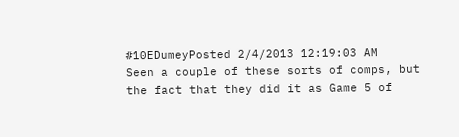#10EDumeyPosted 2/4/2013 12:19:03 AM
Seen a couple of these sorts of comps, but the fact that they did it as Game 5 of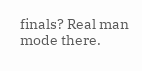finals? Real man mode there.